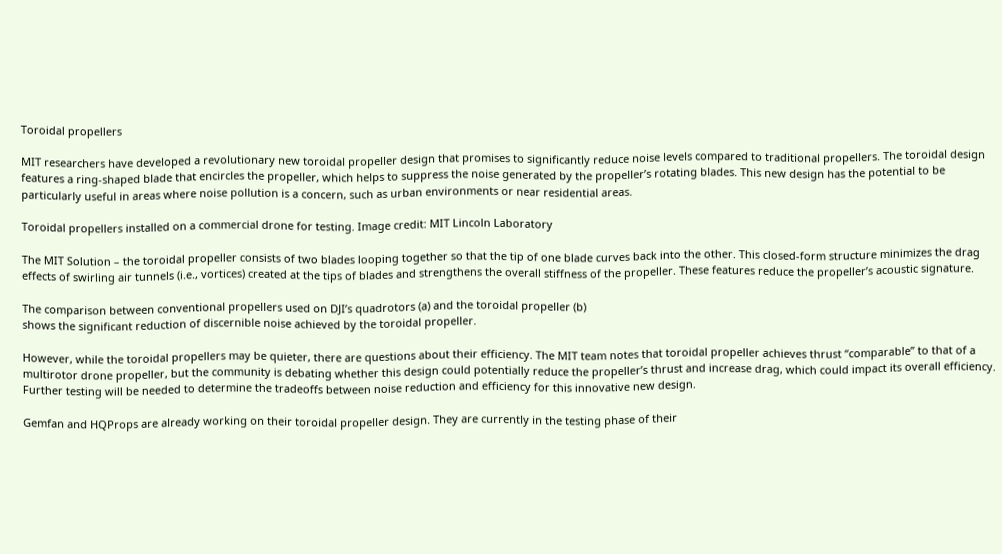Toroidal propellers

MIT researchers have developed a revolutionary new toroidal propeller design that promises to significantly reduce noise levels compared to traditional propellers. The toroidal design features a ring-shaped blade that encircles the propeller, which helps to suppress the noise generated by the propeller’s rotating blades. This new design has the potential to be particularly useful in areas where noise pollution is a concern, such as urban environments or near residential areas.

Toroidal propellers installed on a commercial drone for testing. Image credit: MIT Lincoln Laboratory

The MIT Solution – the toroidal propeller consists of two blades looping together so that the tip of one blade curves back into the other. This closed-form structure minimizes the drag effects of swirling air tunnels (i.e., vortices) created at the tips of blades and strengthens the overall stiffness of the propeller. These features reduce the propeller’s acoustic signature.

The comparison between conventional propellers used on DJI’s quadrotors (a) and the toroidal propeller (b)
shows the significant reduction of discernible noise achieved by the toroidal propeller.

However, while the toroidal propellers may be quieter, there are questions about their efficiency. The MIT team notes that toroidal propeller achieves thrust “comparable” to that of a multirotor drone propeller, but the community is debating whether this design could potentially reduce the propeller’s thrust and increase drag, which could impact its overall efficiency. Further testing will be needed to determine the tradeoffs between noise reduction and efficiency for this innovative new design.

Gemfan and HQProps are already working on their toroidal propeller design. They are currently in the testing phase of their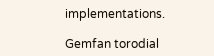implementations.

Gemfan torodial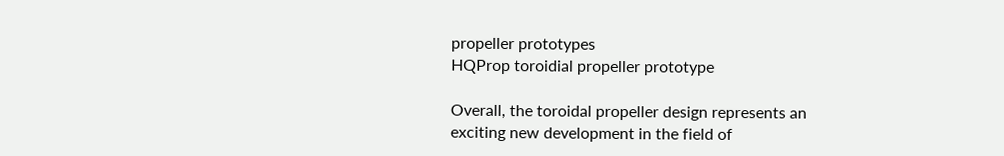propeller prototypes
HQProp toroidial propeller prototype

Overall, the toroidal propeller design represents an exciting new development in the field of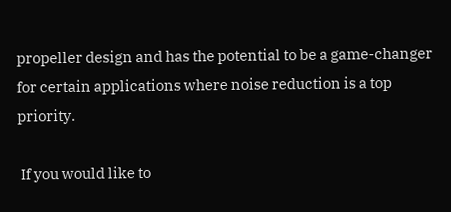propeller design and has the potential to be a game-changer for certain applications where noise reduction is a top priority.

 If you would like to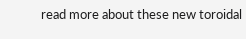read more about these new toroidal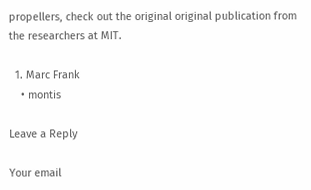propellers, check out the original original publication from the researchers at MIT.

  1. Marc Frank
    • montis

Leave a Reply

Your email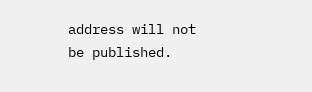address will not be published.